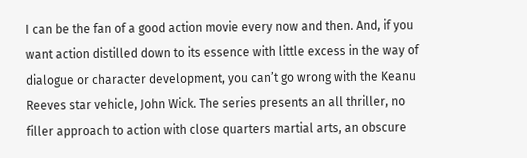I can be the fan of a good action movie every now and then. And, if you want action distilled down to its essence with little excess in the way of dialogue or character development, you can’t go wrong with the Keanu Reeves star vehicle, John Wick. The series presents an all thriller, no filler approach to action with close quarters martial arts, an obscure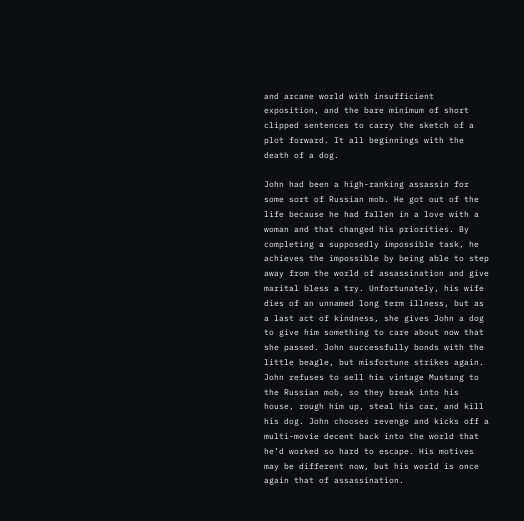and arcane world with insufficient exposition, and the bare minimum of short clipped sentences to carry the sketch of a plot forward. It all beginnings with the death of a dog.

John had been a high-ranking assassin for some sort of Russian mob. He got out of the life because he had fallen in a love with a woman and that changed his priorities. By completing a supposedly impossible task, he achieves the impossible by being able to step away from the world of assassination and give marital bless a try. Unfortunately, his wife dies of an unnamed long term illness, but as a last act of kindness, she gives John a dog to give him something to care about now that she passed. John successfully bonds with the little beagle, but misfortune strikes again. John refuses to sell his vintage Mustang to the Russian mob, so they break into his house, rough him up, steal his car, and kill his dog. John chooses revenge and kicks off a multi-movie decent back into the world that he’d worked so hard to escape. His motives may be different now, but his world is once again that of assassination.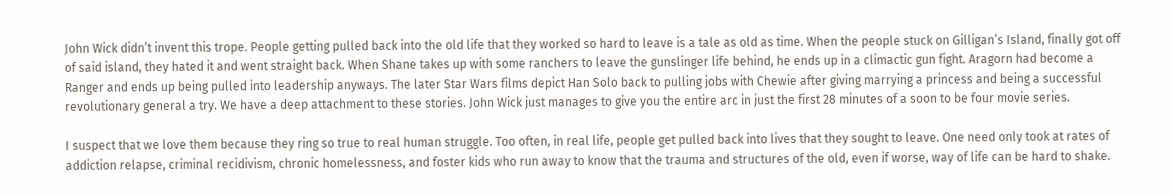John Wick didn’t invent this trope. People getting pulled back into the old life that they worked so hard to leave is a tale as old as time. When the people stuck on Gilligan’s Island, finally got off of said island, they hated it and went straight back. When Shane takes up with some ranchers to leave the gunslinger life behind, he ends up in a climactic gun fight. Aragorn had become a Ranger and ends up being pulled into leadership anyways. The later Star Wars films depict Han Solo back to pulling jobs with Chewie after giving marrying a princess and being a successful revolutionary general a try. We have a deep attachment to these stories. John Wick just manages to give you the entire arc in just the first 28 minutes of a soon to be four movie series.

I suspect that we love them because they ring so true to real human struggle. Too often, in real life, people get pulled back into lives that they sought to leave. One need only took at rates of addiction relapse, criminal recidivism, chronic homelessness, and foster kids who run away to know that the trauma and structures of the old, even if worse, way of life can be hard to shake.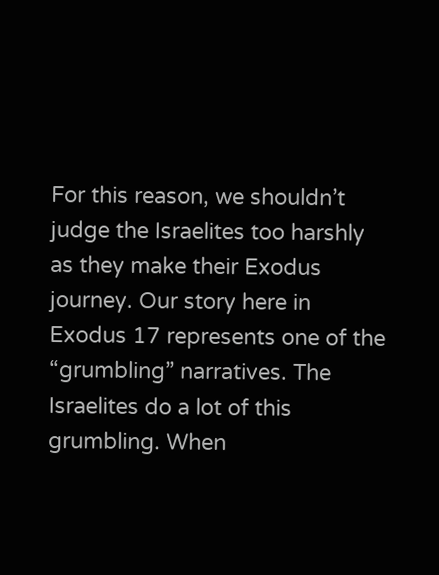For this reason, we shouldn’t judge the Israelites too harshly as they make their Exodus journey. Our story here in Exodus 17 represents one of the “grumbling” narratives. The Israelites do a lot of this grumbling. When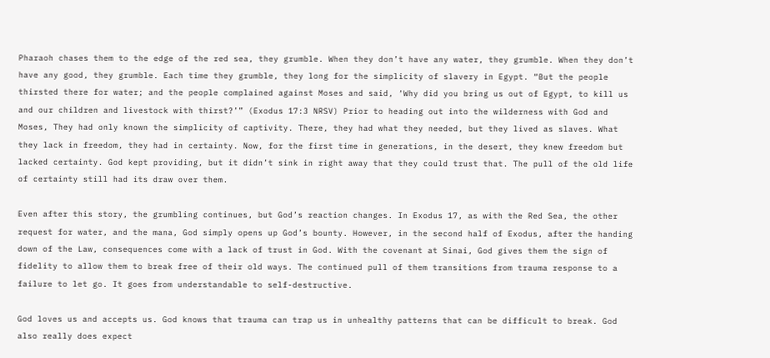Pharaoh chases them to the edge of the red sea, they grumble. When they don’t have any water, they grumble. When they don’t have any good, they grumble. Each time they grumble, they long for the simplicity of slavery in Egypt. “But the people thirsted there for water; and the people complained against Moses and said, ‘Why did you bring us out of Egypt, to kill us and our children and livestock with thirst?’” (Exodus 17:3 NRSV) Prior to heading out into the wilderness with God and Moses, They had only known the simplicity of captivity. There, they had what they needed, but they lived as slaves. What they lack in freedom, they had in certainty. Now, for the first time in generations, in the desert, they knew freedom but lacked certainty. God kept providing, but it didn’t sink in right away that they could trust that. The pull of the old life of certainty still had its draw over them.

Even after this story, the grumbling continues, but God’s reaction changes. In Exodus 17, as with the Red Sea, the other request for water, and the mana, God simply opens up God’s bounty. However, in the second half of Exodus, after the handing down of the Law, consequences come with a lack of trust in God. With the covenant at Sinai, God gives them the sign of fidelity to allow them to break free of their old ways. The continued pull of them transitions from trauma response to a failure to let go. It goes from understandable to self-destructive.

God loves us and accepts us. God knows that trauma can trap us in unhealthy patterns that can be difficult to break. God also really does expect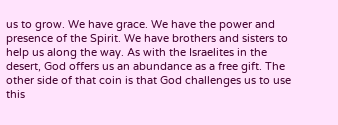us to grow. We have grace. We have the power and presence of the Spirit. We have brothers and sisters to help us along the way. As with the Israelites in the desert, God offers us an abundance as a free gift. The other side of that coin is that God challenges us to use this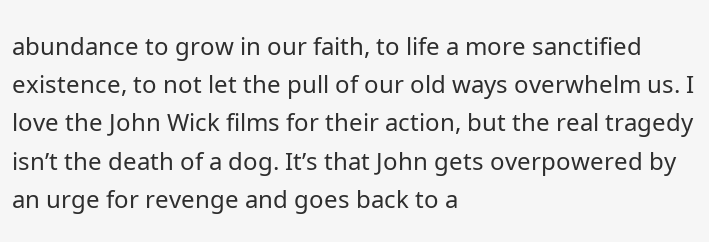abundance to grow in our faith, to life a more sanctified existence, to not let the pull of our old ways overwhelm us. I love the John Wick films for their action, but the real tragedy isn’t the death of a dog. It’s that John gets overpowered by an urge for revenge and goes back to a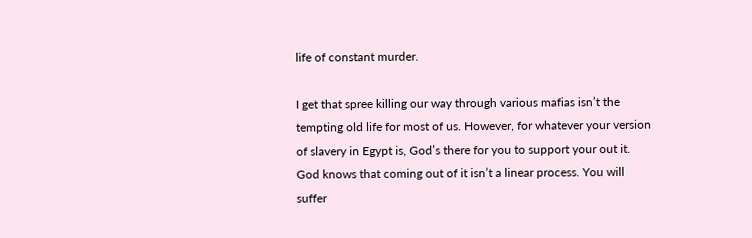life of constant murder.

I get that spree killing our way through various mafias isn’t the tempting old life for most of us. However, for whatever your version of slavery in Egypt is, God’s there for you to support your out it. God knows that coming out of it isn’t a linear process. You will suffer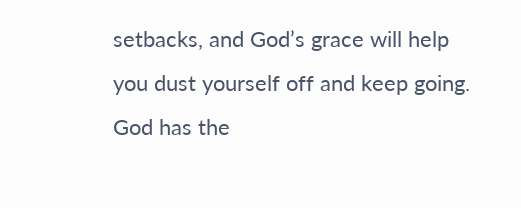setbacks, and God’s grace will help you dust yourself off and keep going. God has the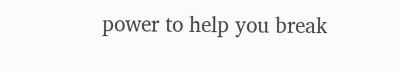power to help you break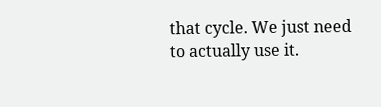that cycle. We just need to actually use it.